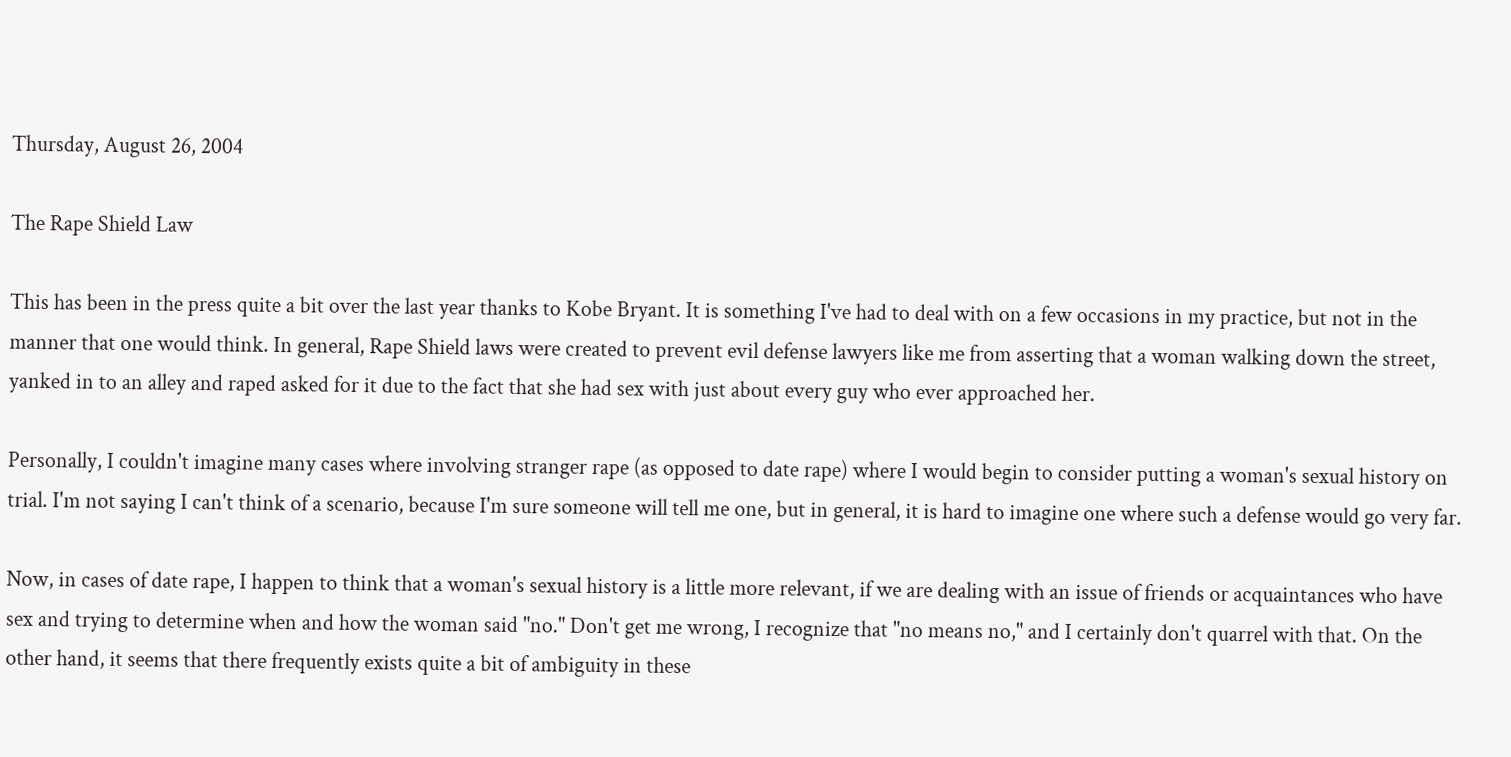Thursday, August 26, 2004

The Rape Shield Law

This has been in the press quite a bit over the last year thanks to Kobe Bryant. It is something I've had to deal with on a few occasions in my practice, but not in the manner that one would think. In general, Rape Shield laws were created to prevent evil defense lawyers like me from asserting that a woman walking down the street, yanked in to an alley and raped asked for it due to the fact that she had sex with just about every guy who ever approached her.

Personally, I couldn't imagine many cases where involving stranger rape (as opposed to date rape) where I would begin to consider putting a woman's sexual history on trial. I'm not saying I can't think of a scenario, because I'm sure someone will tell me one, but in general, it is hard to imagine one where such a defense would go very far.

Now, in cases of date rape, I happen to think that a woman's sexual history is a little more relevant, if we are dealing with an issue of friends or acquaintances who have sex and trying to determine when and how the woman said "no." Don't get me wrong, I recognize that "no means no," and I certainly don't quarrel with that. On the other hand, it seems that there frequently exists quite a bit of ambiguity in these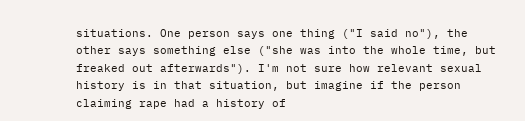situations. One person says one thing ("I said no"), the other says something else ("she was into the whole time, but freaked out afterwards"). I'm not sure how relevant sexual history is in that situation, but imagine if the person claiming rape had a history of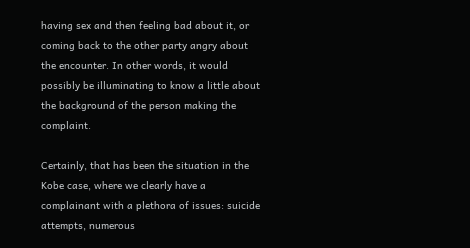having sex and then feeling bad about it, or coming back to the other party angry about the encounter. In other words, it would possibly be illuminating to know a little about the background of the person making the complaint.

Certainly, that has been the situation in the Kobe case, where we clearly have a complainant with a plethora of issues: suicide attempts, numerous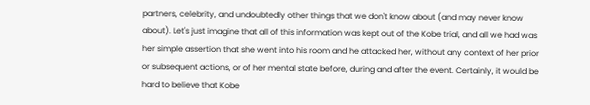partners, celebrity, and undoubtedly other things that we don't know about (and may never know about). Let's just imagine that all of this information was kept out of the Kobe trial, and all we had was her simple assertion that she went into his room and he attacked her, without any context of her prior or subsequent actions, or of her mental state before, during and after the event. Certainly, it would be hard to believe that Kobe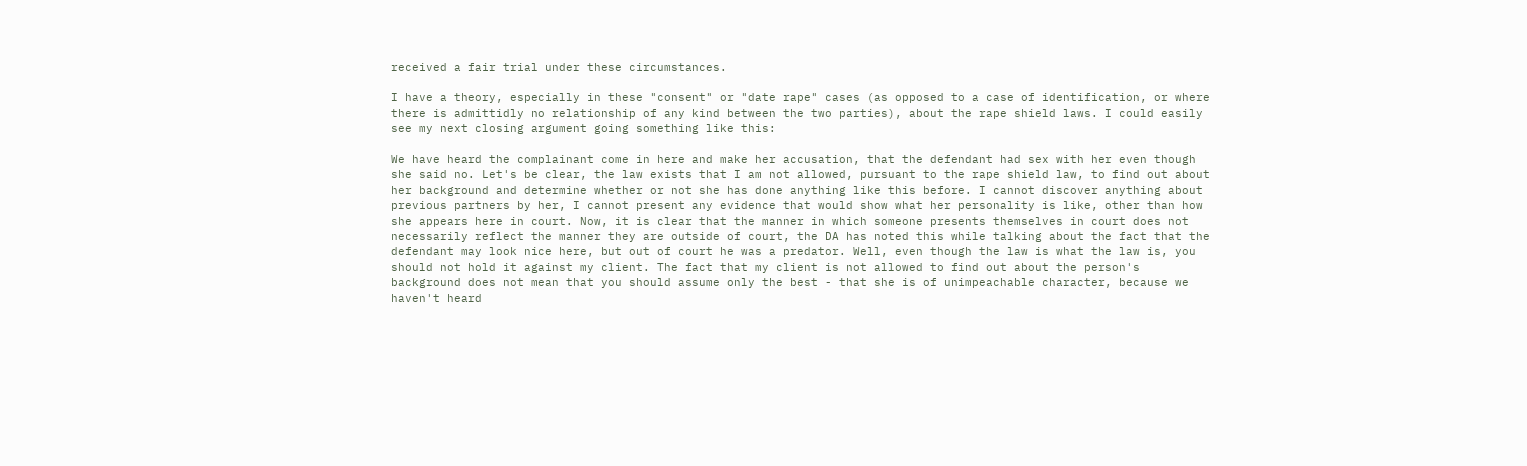received a fair trial under these circumstances.

I have a theory, especially in these "consent" or "date rape" cases (as opposed to a case of identification, or where there is admittidly no relationship of any kind between the two parties), about the rape shield laws. I could easily see my next closing argument going something like this:

We have heard the complainant come in here and make her accusation, that the defendant had sex with her even though she said no. Let's be clear, the law exists that I am not allowed, pursuant to the rape shield law, to find out about her background and determine whether or not she has done anything like this before. I cannot discover anything about previous partners by her, I cannot present any evidence that would show what her personality is like, other than how she appears here in court. Now, it is clear that the manner in which someone presents themselves in court does not necessarily reflect the manner they are outside of court, the DA has noted this while talking about the fact that the defendant may look nice here, but out of court he was a predator. Well, even though the law is what the law is, you should not hold it against my client. The fact that my client is not allowed to find out about the person's background does not mean that you should assume only the best - that she is of unimpeachable character, because we haven't heard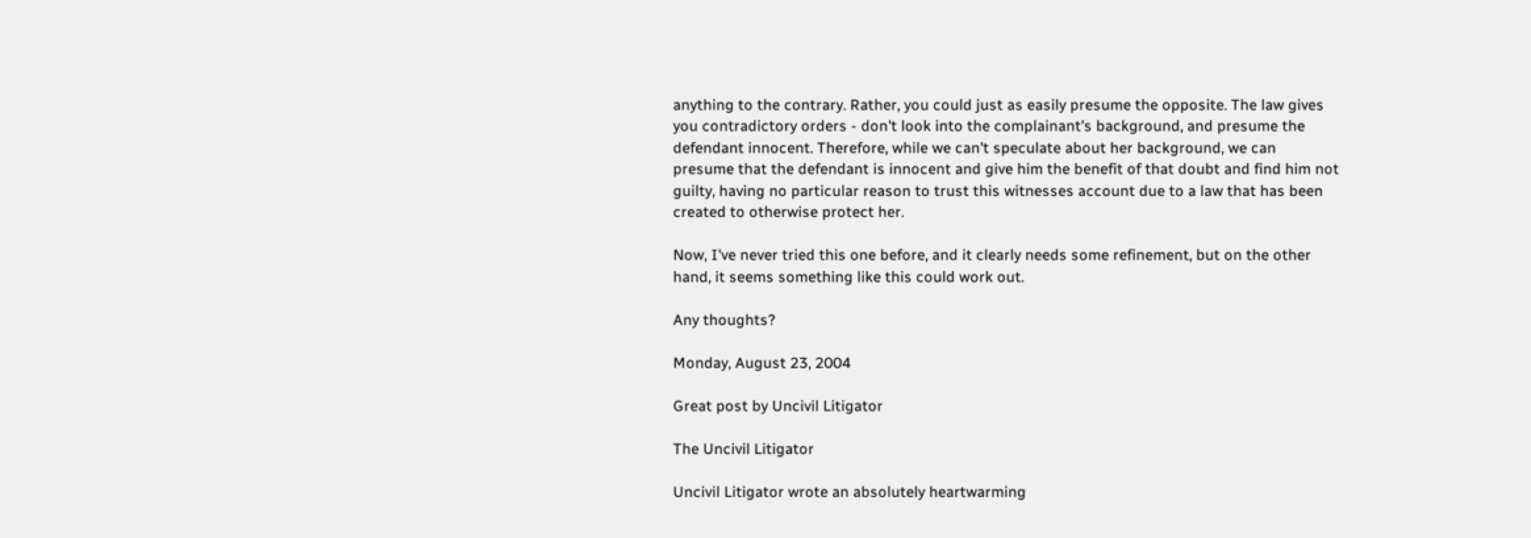anything to the contrary. Rather, you could just as easily presume the opposite. The law gives you contradictory orders - don't look into the complainant's background, and presume the defendant innocent. Therefore, while we can't speculate about her background, we can presume that the defendant is innocent and give him the benefit of that doubt and find him not guilty, having no particular reason to trust this witnesses account due to a law that has been created to otherwise protect her.

Now, I've never tried this one before, and it clearly needs some refinement, but on the other hand, it seems something like this could work out.

Any thoughts?

Monday, August 23, 2004

Great post by Uncivil Litigator

The Uncivil Litigator

Uncivil Litigator wrote an absolutely heartwarming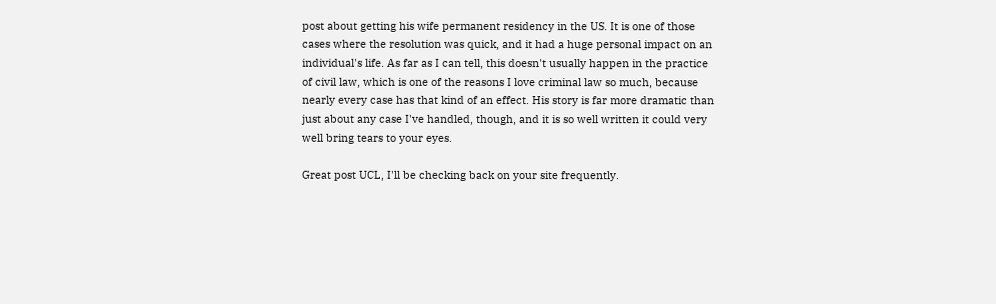post about getting his wife permanent residency in the US. It is one of those cases where the resolution was quick, and it had a huge personal impact on an individual's life. As far as I can tell, this doesn't usually happen in the practice of civil law, which is one of the reasons I love criminal law so much, because nearly every case has that kind of an effect. His story is far more dramatic than just about any case I've handled, though, and it is so well written it could very well bring tears to your eyes.

Great post UCL, I'll be checking back on your site frequently.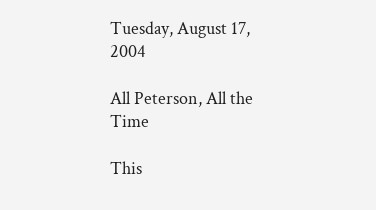Tuesday, August 17, 2004

All Peterson, All the Time

This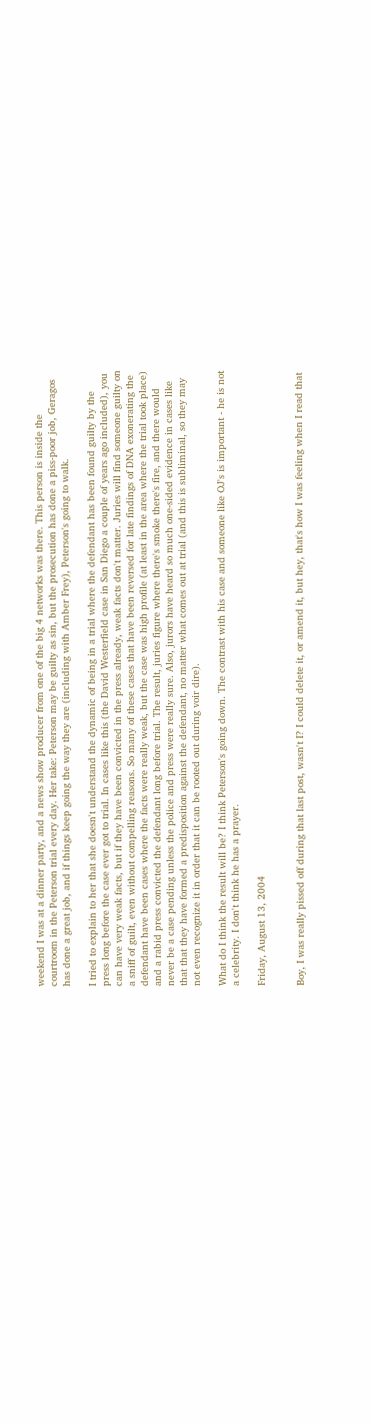weekend I was at a dinner party, and a news show producer from one of the big 4 networks was there. This person is inside the courtroom in the Peterson trial every day. Her take: Peterson may be guilty as sin, but the prosecution has done a piss-poor job, Geragos has done a great job, and if things keep going the way they are (including with Amber Frey), Peterson's going to walk.

I tried to explain to her that she doesn't understand the dynamic of being in a trial where the defendant has been found guilty by the press long before the case ever got to trial. In cases like this (the David Westerfield case in San Diego a couple of years ago included), you can have very weak facts, but if they have been convicted in the press already, weak facts don't matter. Juries will find someone guilty on a sniff of guilt, even without compelling reasons. So many of these cases that have been reversed for late findings of DNA exonerating the defendant have been cases where the facts were really weak, but the case was high profile (at least in the area where the trial took place) and a rabid press convicted the defendant long before trial. The result, juries figure where there's smoke there's fire, and there would never be a case pending unless the police and press were really sure. Also, jurors have heard so much one-sided evidence in cases like that that they have formed a predisposition against the defendant, no matter what comes out at trial (and this is subliminal, so they may not even recognize it in order that it can be rooted out during voir dire).

What do I think the result will be? I think Peterson's going down. The contrast with his case and someone like OJ's is important - he is not a celebrity. I don't think he has a prayer.

Friday, August 13, 2004


Boy, I was really pissed off during that last post, wasn't I? I could delete it, or amend it, but hey, that's how I was feeling when I read that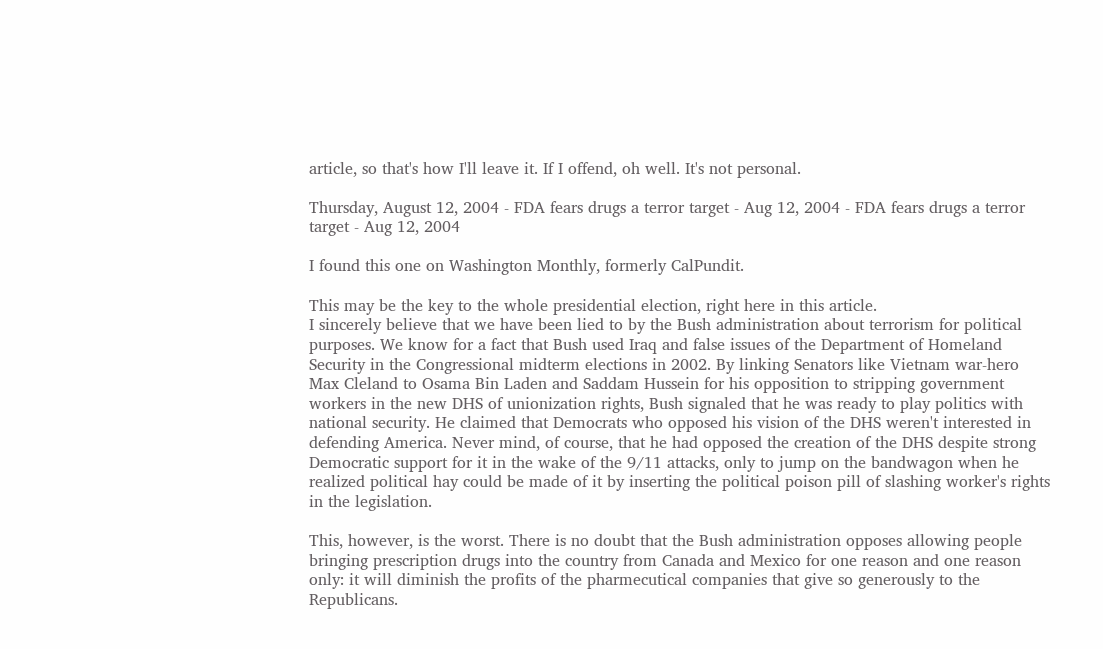article, so that's how I'll leave it. If I offend, oh well. It's not personal.

Thursday, August 12, 2004 - FDA fears drugs a terror target - Aug 12, 2004 - FDA fears drugs a terror target - Aug 12, 2004

I found this one on Washington Monthly, formerly CalPundit.

This may be the key to the whole presidential election, right here in this article.
I sincerely believe that we have been lied to by the Bush administration about terrorism for political purposes. We know for a fact that Bush used Iraq and false issues of the Department of Homeland Security in the Congressional midterm elections in 2002. By linking Senators like Vietnam war-hero Max Cleland to Osama Bin Laden and Saddam Hussein for his opposition to stripping government workers in the new DHS of unionization rights, Bush signaled that he was ready to play politics with national security. He claimed that Democrats who opposed his vision of the DHS weren't interested in defending America. Never mind, of course, that he had opposed the creation of the DHS despite strong Democratic support for it in the wake of the 9/11 attacks, only to jump on the bandwagon when he realized political hay could be made of it by inserting the political poison pill of slashing worker's rights in the legislation.

This, however, is the worst. There is no doubt that the Bush administration opposes allowing people bringing prescription drugs into the country from Canada and Mexico for one reason and one reason only: it will diminish the profits of the pharmecutical companies that give so generously to the Republicans.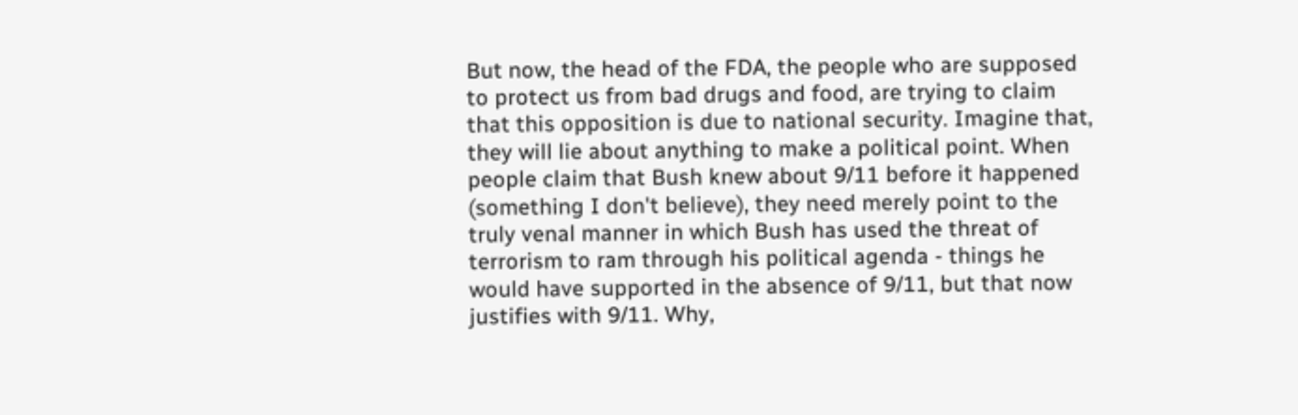But now, the head of the FDA, the people who are supposed to protect us from bad drugs and food, are trying to claim that this opposition is due to national security. Imagine that, they will lie about anything to make a political point. When people claim that Bush knew about 9/11 before it happened (something I don't believe), they need merely point to the truly venal manner in which Bush has used the threat of terrorism to ram through his political agenda - things he would have supported in the absence of 9/11, but that now justifies with 9/11. Why,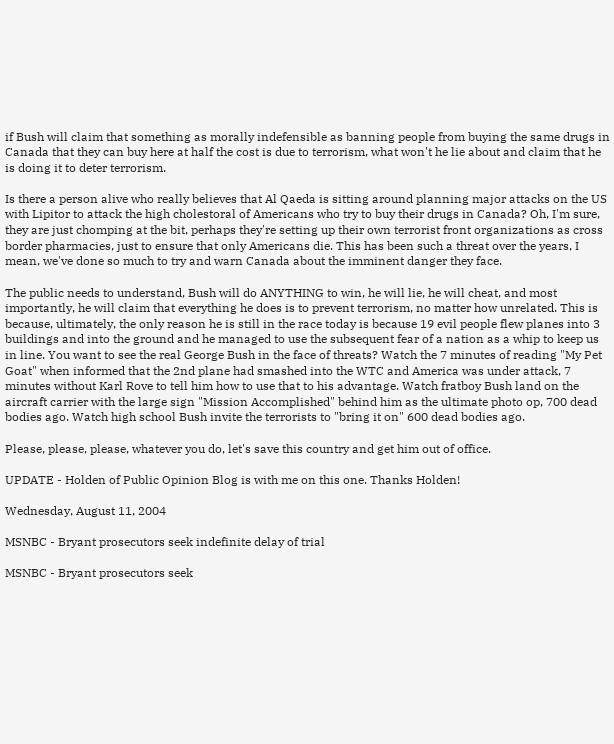if Bush will claim that something as morally indefensible as banning people from buying the same drugs in Canada that they can buy here at half the cost is due to terrorism, what won't he lie about and claim that he is doing it to deter terrorism.

Is there a person alive who really believes that Al Qaeda is sitting around planning major attacks on the US with Lipitor to attack the high cholestoral of Americans who try to buy their drugs in Canada? Oh, I'm sure, they are just chomping at the bit, perhaps they're setting up their own terrorist front organizations as cross border pharmacies, just to ensure that only Americans die. This has been such a threat over the years, I mean, we've done so much to try and warn Canada about the imminent danger they face.

The public needs to understand, Bush will do ANYTHING to win, he will lie, he will cheat, and most importantly, he will claim that everything he does is to prevent terrorism, no matter how unrelated. This is because, ultimately, the only reason he is still in the race today is because 19 evil people flew planes into 3 buildings and into the ground and he managed to use the subsequent fear of a nation as a whip to keep us in line. You want to see the real George Bush in the face of threats? Watch the 7 minutes of reading "My Pet Goat" when informed that the 2nd plane had smashed into the WTC and America was under attack, 7 minutes without Karl Rove to tell him how to use that to his advantage. Watch fratboy Bush land on the aircraft carrier with the large sign "Mission Accomplished" behind him as the ultimate photo op, 700 dead bodies ago. Watch high school Bush invite the terrorists to "bring it on" 600 dead bodies ago.

Please, please, please, whatever you do, let's save this country and get him out of office.

UPDATE - Holden of Public Opinion Blog is with me on this one. Thanks Holden!

Wednesday, August 11, 2004

MSNBC - Bryant prosecutors seek indefinite delay of trial

MSNBC - Bryant prosecutors seek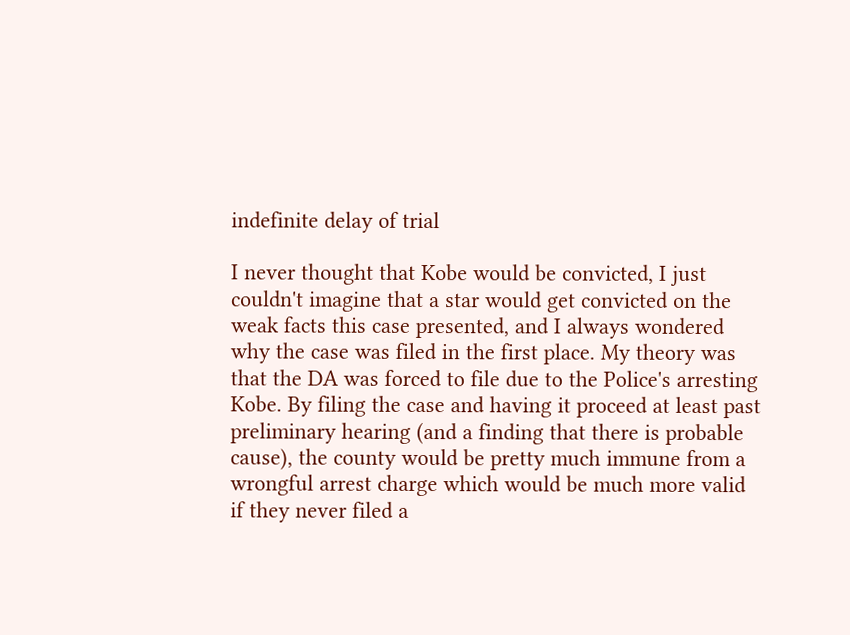indefinite delay of trial

I never thought that Kobe would be convicted, I just couldn't imagine that a star would get convicted on the weak facts this case presented, and I always wondered why the case was filed in the first place. My theory was that the DA was forced to file due to the Police's arresting Kobe. By filing the case and having it proceed at least past preliminary hearing (and a finding that there is probable cause), the county would be pretty much immune from a wrongful arrest charge which would be much more valid if they never filed a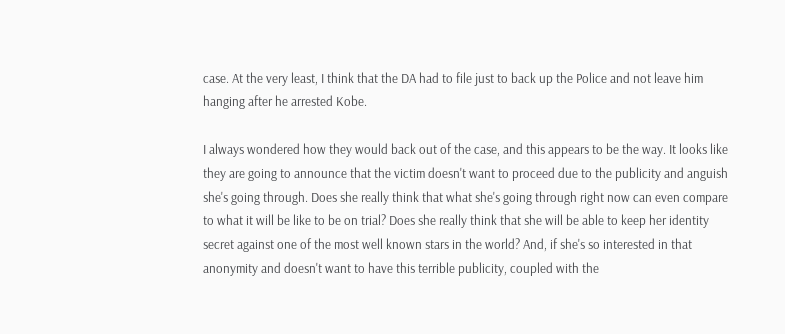case. At the very least, I think that the DA had to file just to back up the Police and not leave him hanging after he arrested Kobe.

I always wondered how they would back out of the case, and this appears to be the way. It looks like they are going to announce that the victim doesn't want to proceed due to the publicity and anguish she's going through. Does she really think that what she's going through right now can even compare to what it will be like to be on trial? Does she really think that she will be able to keep her identity secret against one of the most well known stars in the world? And, if she's so interested in that anonymity and doesn't want to have this terrible publicity, coupled with the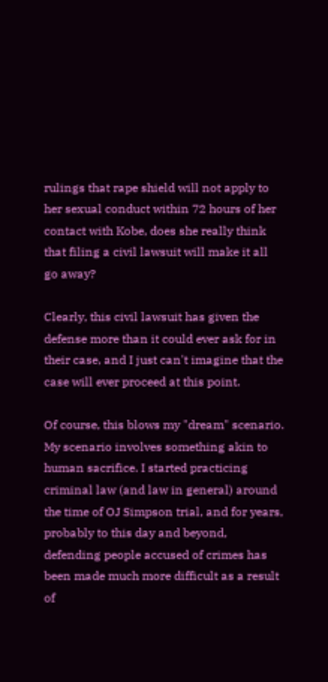rulings that rape shield will not apply to her sexual conduct within 72 hours of her contact with Kobe, does she really think that filing a civil lawsuit will make it all go away?

Clearly, this civil lawsuit has given the defense more than it could ever ask for in their case, and I just can't imagine that the case will ever proceed at this point.

Of course, this blows my "dream" scenario. My scenario involves something akin to human sacrifice. I started practicing criminal law (and law in general) around the time of OJ Simpson trial, and for years, probably to this day and beyond, defending people accused of crimes has been made much more difficult as a result of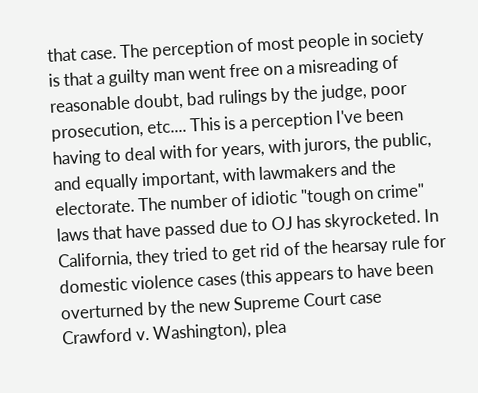that case. The perception of most people in society is that a guilty man went free on a misreading of reasonable doubt, bad rulings by the judge, poor prosecution, etc.... This is a perception I've been having to deal with for years, with jurors, the public, and equally important, with lawmakers and the electorate. The number of idiotic "tough on crime" laws that have passed due to OJ has skyrocketed. In California, they tried to get rid of the hearsay rule for domestic violence cases (this appears to have been overturned by the new Supreme Court case Crawford v. Washington), plea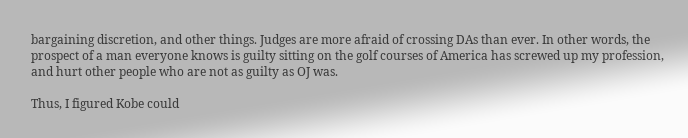bargaining discretion, and other things. Judges are more afraid of crossing DAs than ever. In other words, the prospect of a man everyone knows is guilty sitting on the golf courses of America has screwed up my profession, and hurt other people who are not as guilty as OJ was.

Thus, I figured Kobe could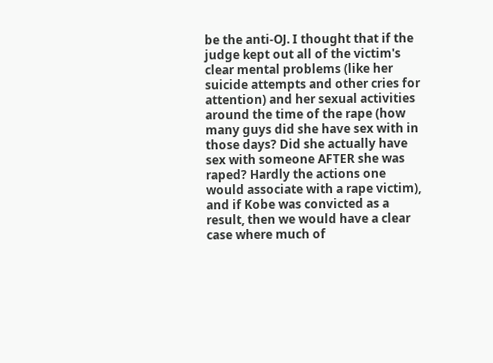be the anti-OJ. I thought that if the judge kept out all of the victim's clear mental problems (like her suicide attempts and other cries for attention) and her sexual activities around the time of the rape (how many guys did she have sex with in those days? Did she actually have sex with someone AFTER she was raped? Hardly the actions one would associate with a rape victim), and if Kobe was convicted as a result, then we would have a clear case where much of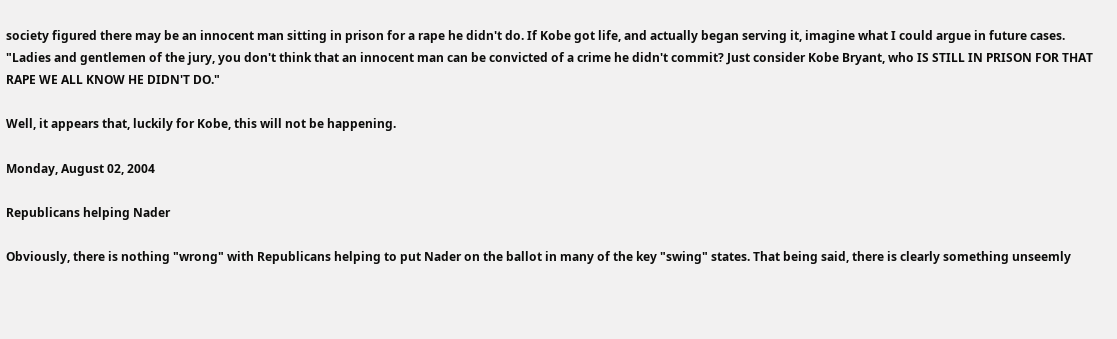society figured there may be an innocent man sitting in prison for a rape he didn't do. If Kobe got life, and actually began serving it, imagine what I could argue in future cases. "Ladies and gentlemen of the jury, you don't think that an innocent man can be convicted of a crime he didn't commit? Just consider Kobe Bryant, who IS STILL IN PRISON FOR THAT RAPE WE ALL KNOW HE DIDN'T DO."

Well, it appears that, luckily for Kobe, this will not be happening.

Monday, August 02, 2004

Republicans helping Nader

Obviously, there is nothing "wrong" with Republicans helping to put Nader on the ballot in many of the key "swing" states. That being said, there is clearly something unseemly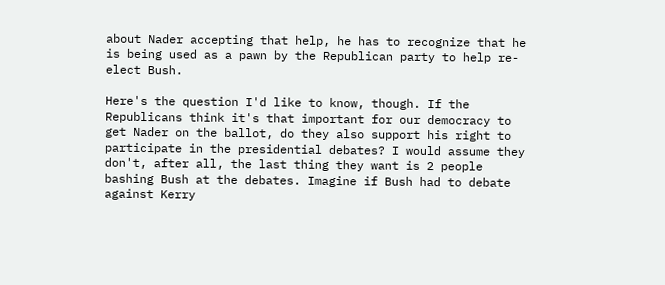about Nader accepting that help, he has to recognize that he is being used as a pawn by the Republican party to help re-elect Bush.

Here's the question I'd like to know, though. If the Republicans think it's that important for our democracy to get Nader on the ballot, do they also support his right to participate in the presidential debates? I would assume they don't, after all, the last thing they want is 2 people bashing Bush at the debates. Imagine if Bush had to debate against Kerry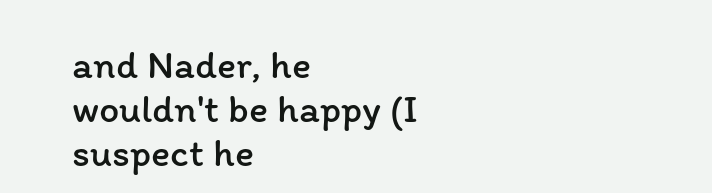and Nader, he wouldn't be happy (I suspect he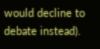would decline to debate instead).